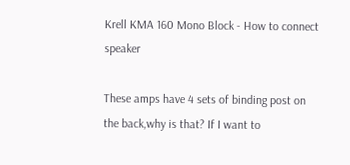Krell KMA 160 Mono Block - How to connect speaker

These amps have 4 sets of binding post on the back,why is that? If I want to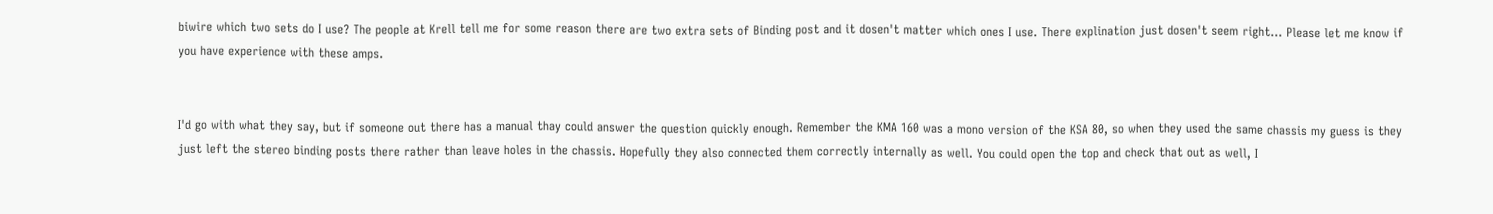biwire which two sets do I use? The people at Krell tell me for some reason there are two extra sets of Binding post and it dosen't matter which ones I use. There explination just dosen't seem right... Please let me know if you have experience with these amps.


I'd go with what they say, but if someone out there has a manual thay could answer the question quickly enough. Remember the KMA 160 was a mono version of the KSA 80, so when they used the same chassis my guess is they just left the stereo binding posts there rather than leave holes in the chassis. Hopefully they also connected them correctly internally as well. You could open the top and check that out as well, I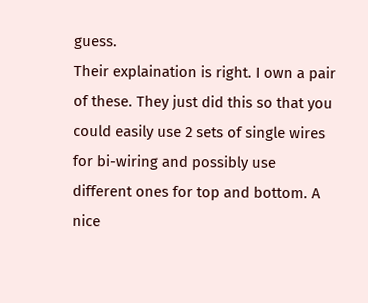guess.
Their explaination is right. I own a pair of these. They just did this so that you could easily use 2 sets of single wires for bi-wiring and possibly use different ones for top and bottom. A nice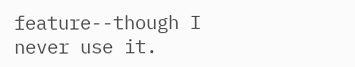feature--though I never use it.